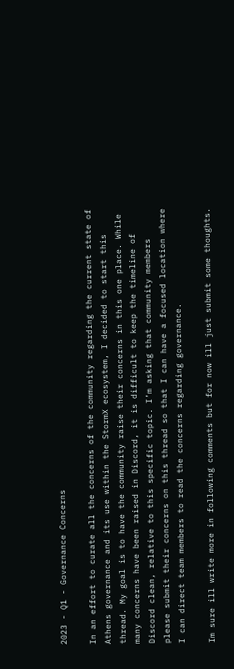2023 - Q1 - Governance Concerns

In an effort to curate all the concerns of the community regarding the current state of Athens governance and its use within the StormX ecosystem, I decided to start this thread. My goal is to have the community raise their concerns in this one place. While many concerns have been raised in Discord, it is difficult to keep the timeline of Discord clean, relative to this specific topic. I’m asking that community members please submit their concerns on this thread so that I can have a focused location where I can direct team members to read the concerns regarding governance.

Im sure ill write more in following comments but for now ill just submit some thoughts.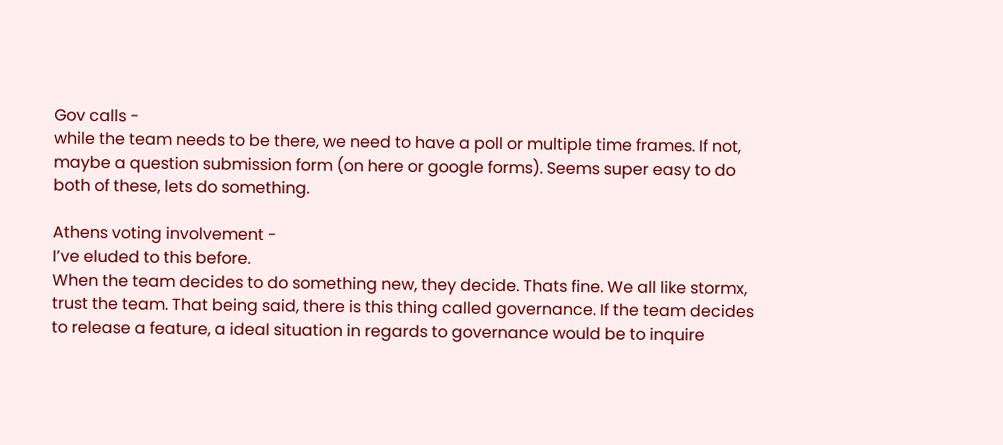Gov calls -
while the team needs to be there, we need to have a poll or multiple time frames. If not, maybe a question submission form (on here or google forms). Seems super easy to do both of these, lets do something.

Athens voting involvement -
I’ve eluded to this before.
When the team decides to do something new, they decide. Thats fine. We all like stormx, trust the team. That being said, there is this thing called governance. If the team decides to release a feature, a ideal situation in regards to governance would be to inquire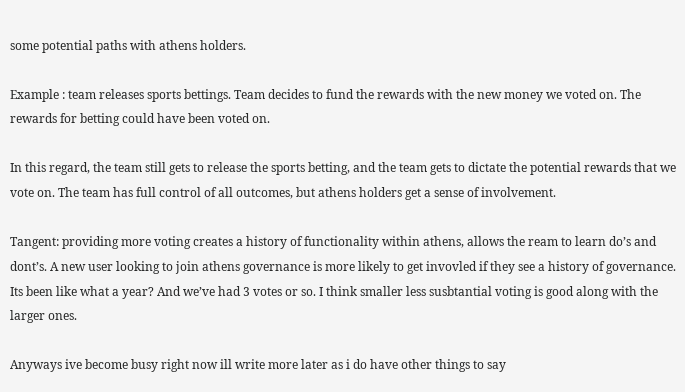some potential paths with athens holders.

Example : team releases sports bettings. Team decides to fund the rewards with the new money we voted on. The rewards for betting could have been voted on.

In this regard, the team still gets to release the sports betting, and the team gets to dictate the potential rewards that we vote on. The team has full control of all outcomes, but athens holders get a sense of involvement.

Tangent: providing more voting creates a history of functionality within athens, allows the ream to learn do’s and dont’s. A new user looking to join athens governance is more likely to get invovled if they see a history of governance. Its been like what a year? And we’ve had 3 votes or so. I think smaller less susbtantial voting is good along with the larger ones.

Anyways ive become busy right now ill write more later as i do have other things to say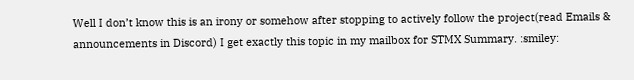Well I don’t know this is an irony or somehow after stopping to actively follow the project(read Emails & announcements in Discord) I get exactly this topic in my mailbox for STMX Summary. :smiley: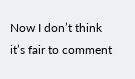Now I don’t think it’s fair to comment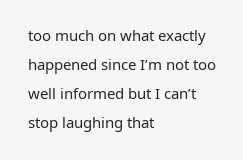too much on what exactly happened since I’m not too well informed but I can’t stop laughing that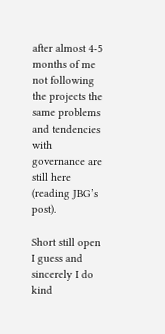after almost 4-5 months of me not following the projects the same problems and tendencies with governance are still here (reading JBG’s post).

Short still open I guess and sincerely I do kind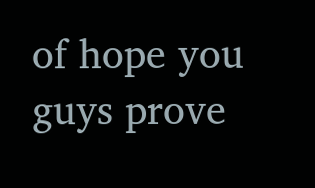of hope you guys prove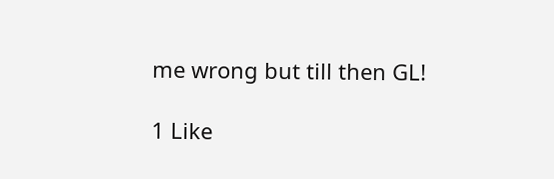me wrong but till then GL!

1 Like